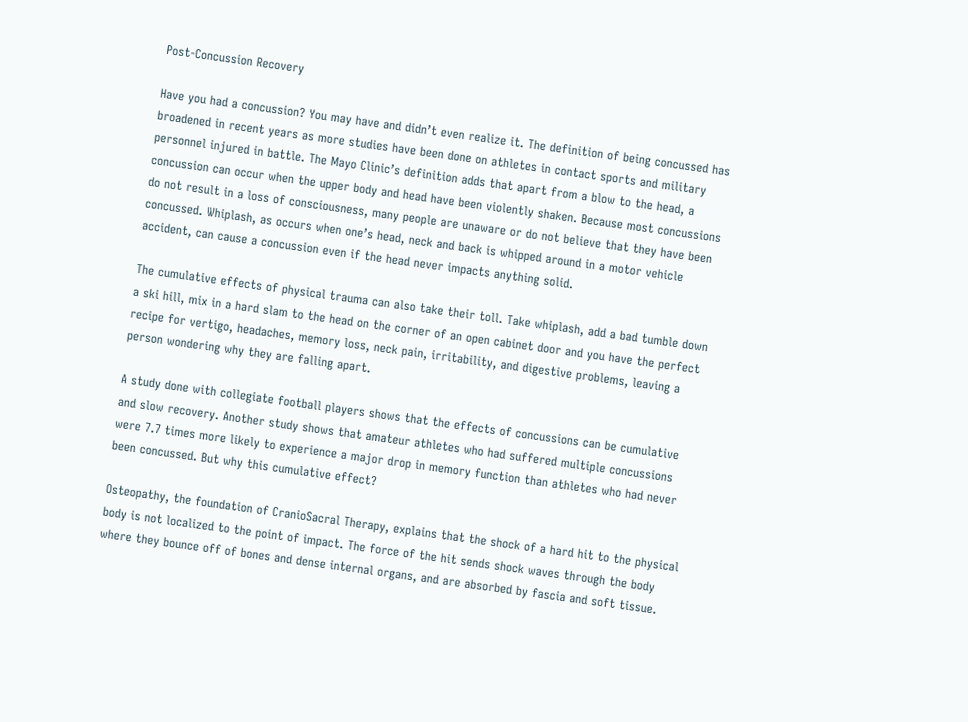Post-Concussion Recovery

Have you had a concussion? You may have and didn’t even realize it. The definition of being concussed has broadened in recent years as more studies have been done on athletes in contact sports and military personnel injured in battle. The Mayo Clinic’s definition adds that apart from a blow to the head, a concussion can occur when the upper body and head have been violently shaken. Because most concussions do not result in a loss of consciousness, many people are unaware or do not believe that they have been concussed. Whiplash, as occurs when one’s head, neck and back is whipped around in a motor vehicle accident, can cause a concussion even if the head never impacts anything solid.

The cumulative effects of physical trauma can also take their toll. Take whiplash, add a bad tumble down a ski hill, mix in a hard slam to the head on the corner of an open cabinet door and you have the perfect recipe for vertigo, headaches, memory loss, neck pain, irritability, and digestive problems, leaving a person wondering why they are falling apart.

A study done with collegiate football players shows that the effects of concussions can be cumulative and slow recovery. Another study shows that amateur athletes who had suffered multiple concussions were 7.7 times more likely to experience a major drop in memory function than athletes who had never been concussed. But why this cumulative effect?

Osteopathy, the foundation of CranioSacral Therapy, explains that the shock of a hard hit to the physical body is not localized to the point of impact. The force of the hit sends shock waves through the body where they bounce off of bones and dense internal organs, and are absorbed by fascia and soft tissue.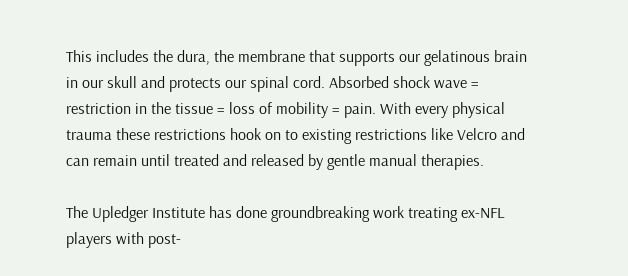This includes the dura, the membrane that supports our gelatinous brain in our skull and protects our spinal cord. Absorbed shock wave = restriction in the tissue = loss of mobility = pain. With every physical trauma these restrictions hook on to existing restrictions like Velcro and can remain until treated and released by gentle manual therapies.

The Upledger Institute has done groundbreaking work treating ex-NFL players with post-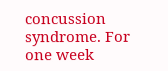concussion syndrome. For one week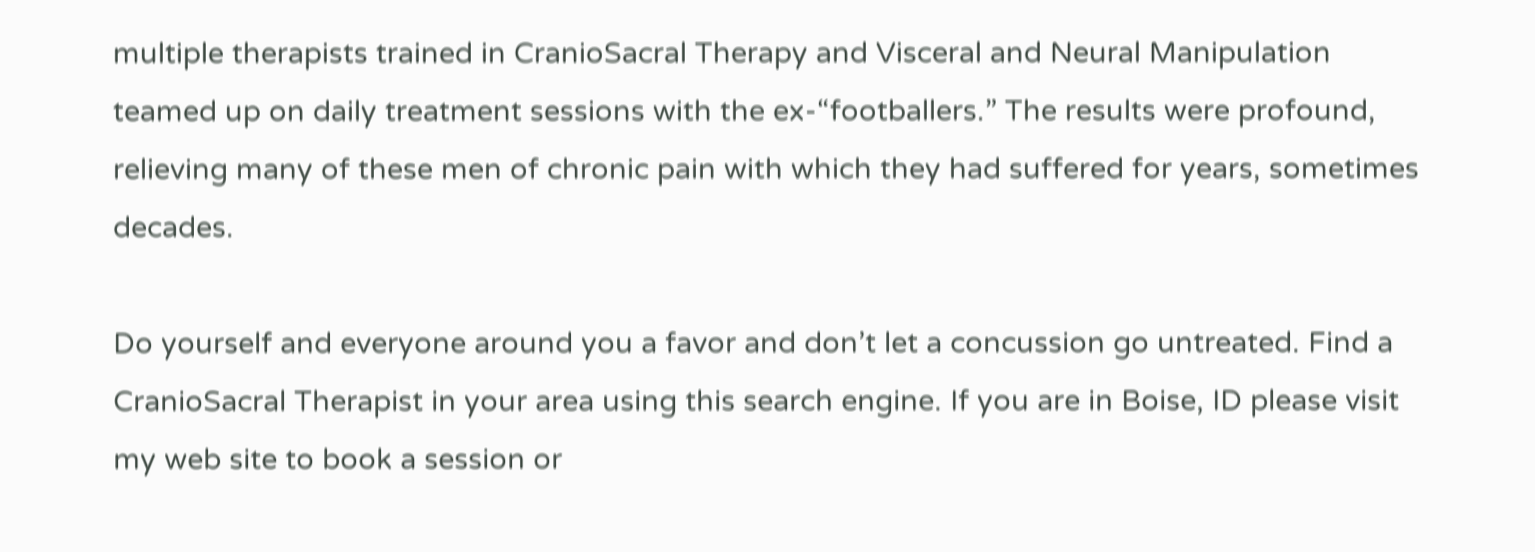multiple therapists trained in CranioSacral Therapy and Visceral and Neural Manipulation teamed up on daily treatment sessions with the ex-“footballers.” The results were profound, relieving many of these men of chronic pain with which they had suffered for years, sometimes decades.

Do yourself and everyone around you a favor and don’t let a concussion go untreated. Find a CranioSacral Therapist in your area using this search engine. If you are in Boise, ID please visit my web site to book a session or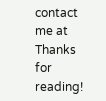contact me at Thanks for reading!